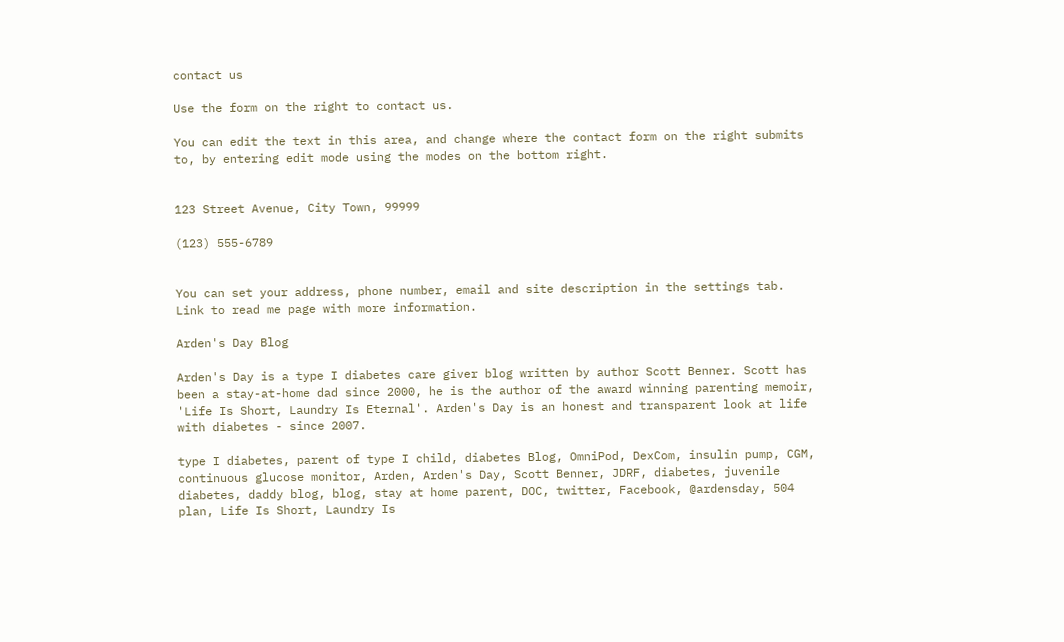contact us

Use the form on the right to contact us.

You can edit the text in this area, and change where the contact form on the right submits to, by entering edit mode using the modes on the bottom right.


123 Street Avenue, City Town, 99999

(123) 555-6789


You can set your address, phone number, email and site description in the settings tab.
Link to read me page with more information.

Arden's Day Blog

Arden's Day is a type I diabetes care giver blog written by author Scott Benner. Scott has been a stay-at-home dad since 2000, he is the author of the award winning parenting memoir, 'Life Is Short, Laundry Is Eternal'. Arden's Day is an honest and transparent look at life with diabetes - since 2007.

type I diabetes, parent of type I child, diabetes Blog, OmniPod, DexCom, insulin pump, CGM, continuous glucose monitor, Arden, Arden's Day, Scott Benner, JDRF, diabetes, juvenile diabetes, daddy blog, blog, stay at home parent, DOC, twitter, Facebook, @ardensday, 504 plan, Life Is Short, Laundry Is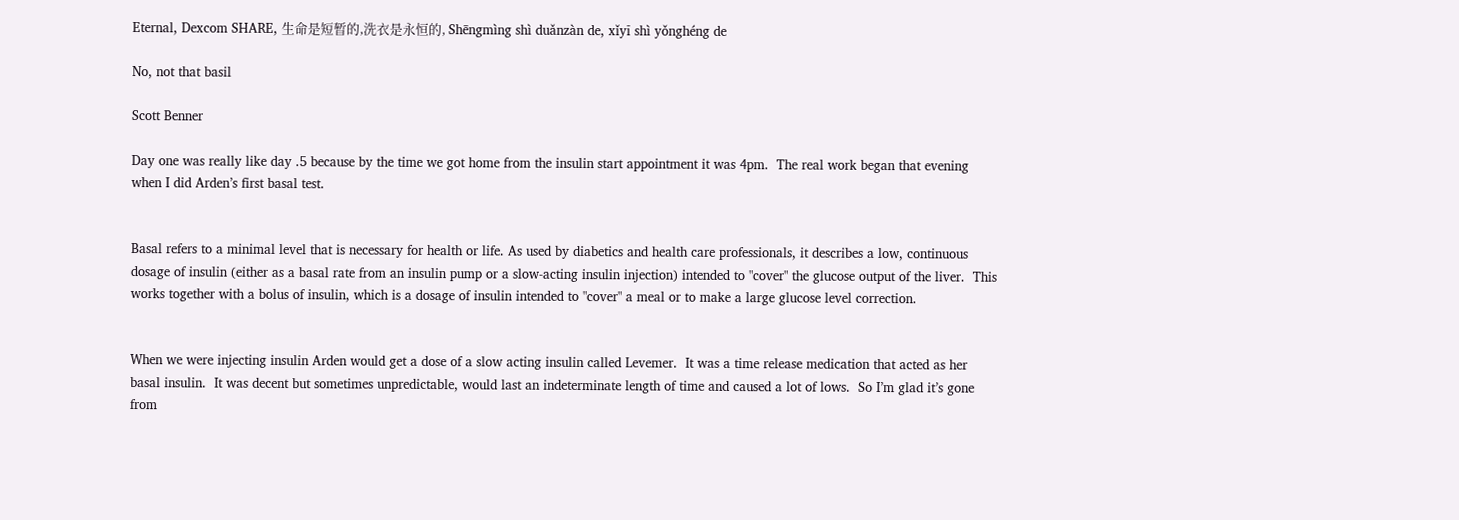Eternal, Dexcom SHARE, 生命是短暂的,洗衣是永恒的, Shēngmìng shì duǎnzàn de, xǐyī shì yǒnghéng de

No, not that basil

Scott Benner

Day one was really like day .5 because by the time we got home from the insulin start appointment it was 4pm.  The real work began that evening when I did Arden’s first basal test.


Basal refers to a minimal level that is necessary for health or life. As used by diabetics and health care professionals, it describes a low, continuous dosage of insulin (either as a basal rate from an insulin pump or a slow-acting insulin injection) intended to "cover" the glucose output of the liver.  This works together with a bolus of insulin, which is a dosage of insulin intended to "cover" a meal or to make a large glucose level correction.


When we were injecting insulin Arden would get a dose of a slow acting insulin called Levemer.  It was a time release medication that acted as her basal insulin.  It was decent but sometimes unpredictable, would last an indeterminate length of time and caused a lot of lows.  So I’m glad it’s gone from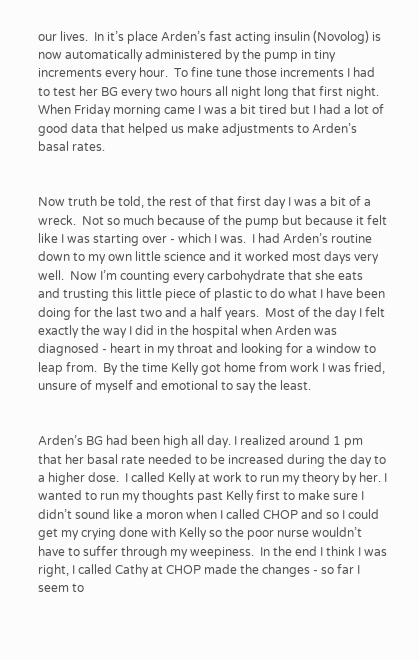our lives.  In it’s place Arden’s fast acting insulin (Novolog) is now automatically administered by the pump in tiny increments every hour.  To fine tune those increments I had to test her BG every two hours all night long that first night.  When Friday morning came I was a bit tired but I had a lot of good data that helped us make adjustments to Arden’s basal rates.


Now truth be told, the rest of that first day I was a bit of a wreck.  Not so much because of the pump but because it felt like I was starting over - which I was.  I had Arden’s routine down to my own little science and it worked most days very well.  Now I’m counting every carbohydrate that she eats and trusting this little piece of plastic to do what I have been doing for the last two and a half years.  Most of the day I felt exactly the way I did in the hospital when Arden was diagnosed - heart in my throat and looking for a window to leap from.  By the time Kelly got home from work I was fried, unsure of myself and emotional to say the least.


Arden’s BG had been high all day. I realized around 1 pm that her basal rate needed to be increased during the day to a higher dose.  I called Kelly at work to run my theory by her. I wanted to run my thoughts past Kelly first to make sure I didn’t sound like a moron when I called CHOP and so I could get my crying done with Kelly so the poor nurse wouldn’t have to suffer through my weepiness.  In the end I think I was right, I called Cathy at CHOP made the changes - so far I seem to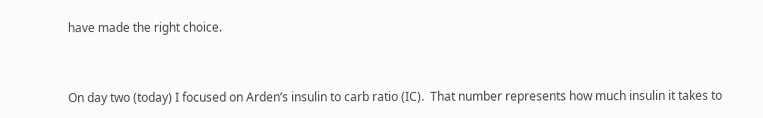have made the right choice.


On day two (today) I focused on Arden’s insulin to carb ratio (IC).  That number represents how much insulin it takes to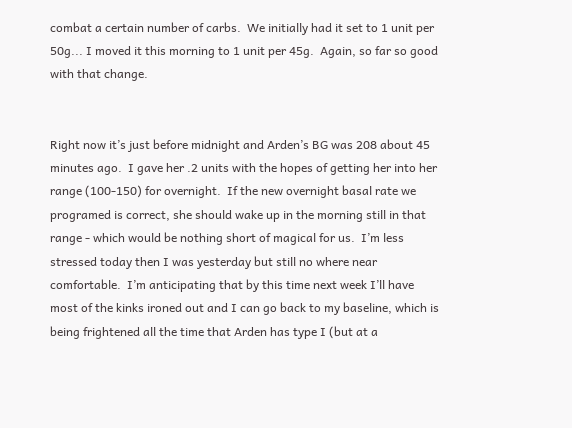combat a certain number of carbs.  We initially had it set to 1 unit per 50g... I moved it this morning to 1 unit per 45g.  Again, so far so good with that change.


Right now it’s just before midnight and Arden’s BG was 208 about 45 minutes ago.  I gave her .2 units with the hopes of getting her into her range (100-150) for overnight.  If the new overnight basal rate we programed is correct, she should wake up in the morning still in that range - which would be nothing short of magical for us.  I’m less stressed today then I was yesterday but still no where near comfortable.  I’m anticipating that by this time next week I’ll have most of the kinks ironed out and I can go back to my baseline, which is being frightened all the time that Arden has type I (but at a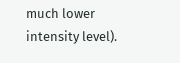much lower intensity level).